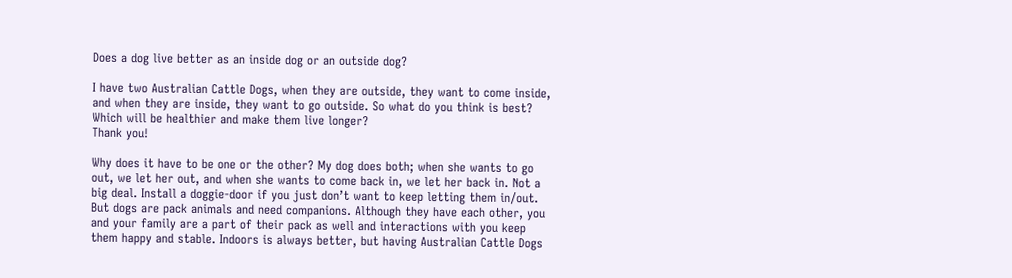Does a dog live better as an inside dog or an outside dog?

I have two Australian Cattle Dogs, when they are outside, they want to come inside, and when they are inside, they want to go outside. So what do you think is best? Which will be healthier and make them live longer?
Thank you!

Why does it have to be one or the other? My dog does both; when she wants to go out, we let her out, and when she wants to come back in, we let her back in. Not a big deal. Install a doggie-door if you just don’t want to keep letting them in/out. But dogs are pack animals and need companions. Although they have each other, you and your family are a part of their pack as well and interactions with you keep them happy and stable. Indoors is always better, but having Australian Cattle Dogs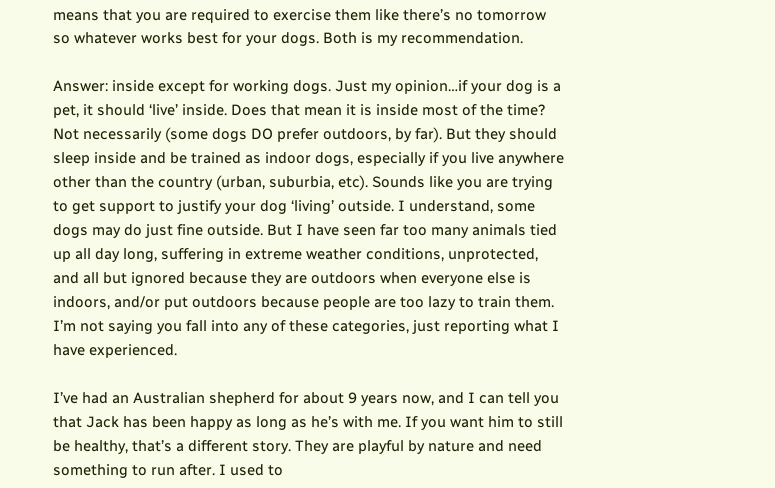means that you are required to exercise them like there’s no tomorrow so whatever works best for your dogs. Both is my recommendation.

Answer: inside except for working dogs. Just my opinion…if your dog is a pet, it should ‘live’ inside. Does that mean it is inside most of the time? Not necessarily (some dogs DO prefer outdoors, by far). But they should sleep inside and be trained as indoor dogs, especially if you live anywhere other than the country (urban, suburbia, etc). Sounds like you are trying to get support to justify your dog ‘living’ outside. I understand, some dogs may do just fine outside. But I have seen far too many animals tied up all day long, suffering in extreme weather conditions, unprotected, and all but ignored because they are outdoors when everyone else is indoors, and/or put outdoors because people are too lazy to train them. I’m not saying you fall into any of these categories, just reporting what I have experienced.

I’ve had an Australian shepherd for about 9 years now, and I can tell you that Jack has been happy as long as he’s with me. If you want him to still be healthy, that’s a different story. They are playful by nature and need something to run after. I used to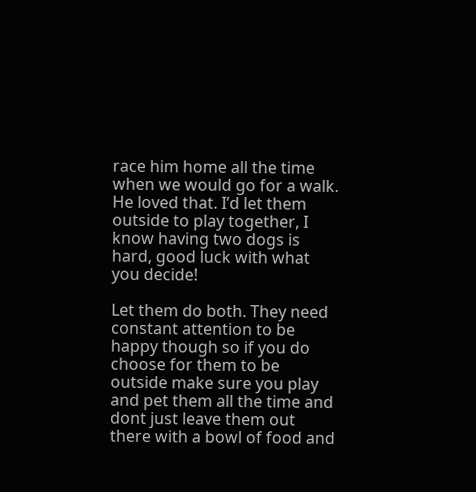race him home all the time when we would go for a walk. He loved that. I’d let them outside to play together, I know having two dogs is hard, good luck with what you decide!

Let them do both. They need constant attention to be happy though so if you do choose for them to be outside make sure you play and pet them all the time and dont just leave them out there with a bowl of food and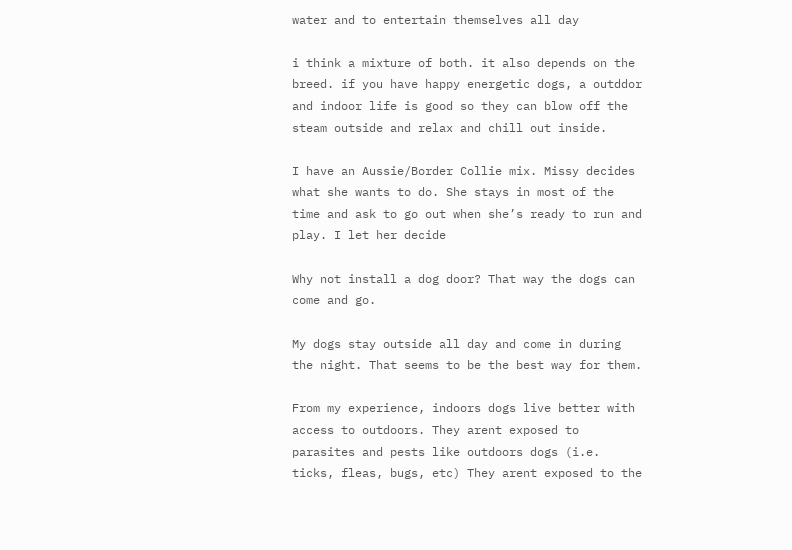water and to entertain themselves all day

i think a mixture of both. it also depends on the breed. if you have happy energetic dogs, a outddor and indoor life is good so they can blow off the steam outside and relax and chill out inside.

I have an Aussie/Border Collie mix. Missy decides what she wants to do. She stays in most of the time and ask to go out when she’s ready to run and play. I let her decide

Why not install a dog door? That way the dogs can come and go.

My dogs stay outside all day and come in during the night. That seems to be the best way for them.

From my experience, indoors dogs live better with access to outdoors. They arent exposed to parasites and pests like outdoors dogs (i.e. ticks, fleas, bugs, etc) They arent exposed to the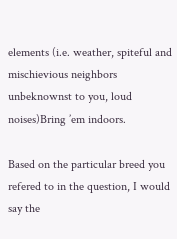elements (i.e. weather, spiteful and mischievious neighbors unbeknownst to you, loud noises)Bring ’em indoors.

Based on the particular breed you refered to in the question, I would say the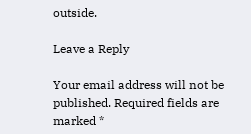outside.

Leave a Reply

Your email address will not be published. Required fields are marked *